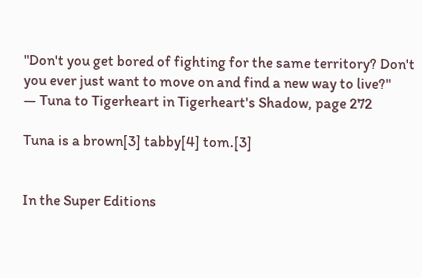"Don't you get bored of fighting for the same territory? Don't you ever just want to move on and find a new way to live?"
— Tuna to Tigerheart in Tigerheart's Shadow, page 272

Tuna is a brown[3] tabby[4] tom.[3]


In the Super Editions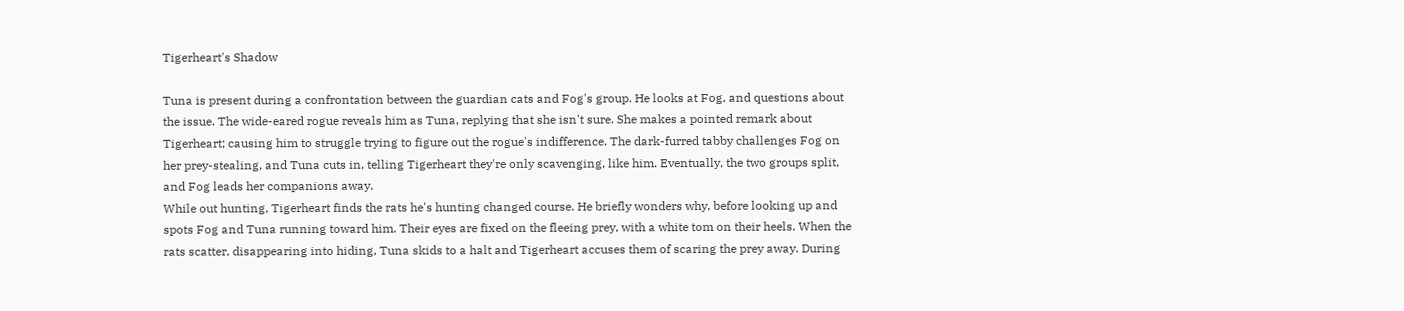Tigerheart's Shadow

Tuna is present during a confrontation between the guardian cats and Fog's group. He looks at Fog, and questions about the issue. The wide-eared rogue reveals him as Tuna, replying that she isn't sure. She makes a pointed remark about Tigerheart; causing him to struggle trying to figure out the rogue's indifference. The dark-furred tabby challenges Fog on her prey-stealing, and Tuna cuts in, telling Tigerheart they're only scavenging, like him. Eventually, the two groups split, and Fog leads her companions away.
While out hunting, Tigerheart finds the rats he's hunting changed course. He briefly wonders why, before looking up and spots Fog and Tuna running toward him. Their eyes are fixed on the fleeing prey, with a white tom on their heels. When the rats scatter, disappearing into hiding, Tuna skids to a halt and Tigerheart accuses them of scaring the prey away. During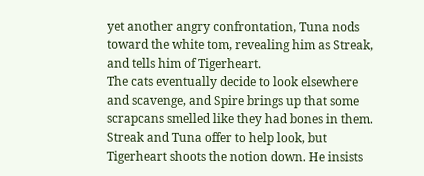yet another angry confrontation, Tuna nods toward the white tom, revealing him as Streak, and tells him of Tigerheart.
The cats eventually decide to look elsewhere and scavenge, and Spire brings up that some scrapcans smelled like they had bones in them. Streak and Tuna offer to help look, but Tigerheart shoots the notion down. He insists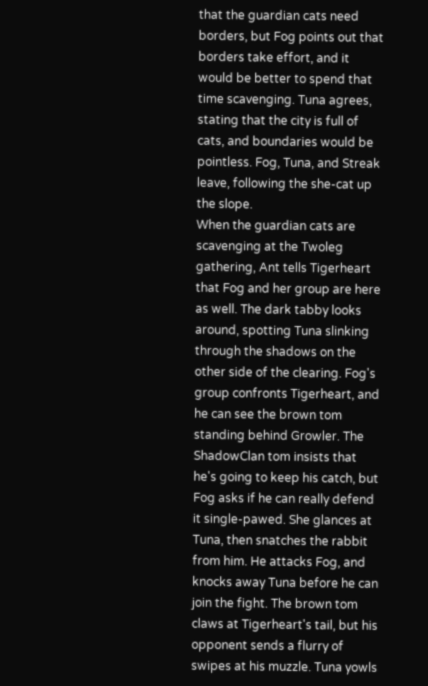that the guardian cats need borders, but Fog points out that borders take effort, and it would be better to spend that time scavenging. Tuna agrees, stating that the city is full of cats, and boundaries would be pointless. Fog, Tuna, and Streak leave, following the she-cat up the slope.
When the guardian cats are scavenging at the Twoleg gathering, Ant tells Tigerheart that Fog and her group are here as well. The dark tabby looks around, spotting Tuna slinking through the shadows on the other side of the clearing. Fog's group confronts Tigerheart, and he can see the brown tom standing behind Growler. The ShadowClan tom insists that he's going to keep his catch, but Fog asks if he can really defend it single-pawed. She glances at Tuna, then snatches the rabbit from him. He attacks Fog, and knocks away Tuna before he can join the fight. The brown tom claws at Tigerheart's tail, but his opponent sends a flurry of swipes at his muzzle. Tuna yowls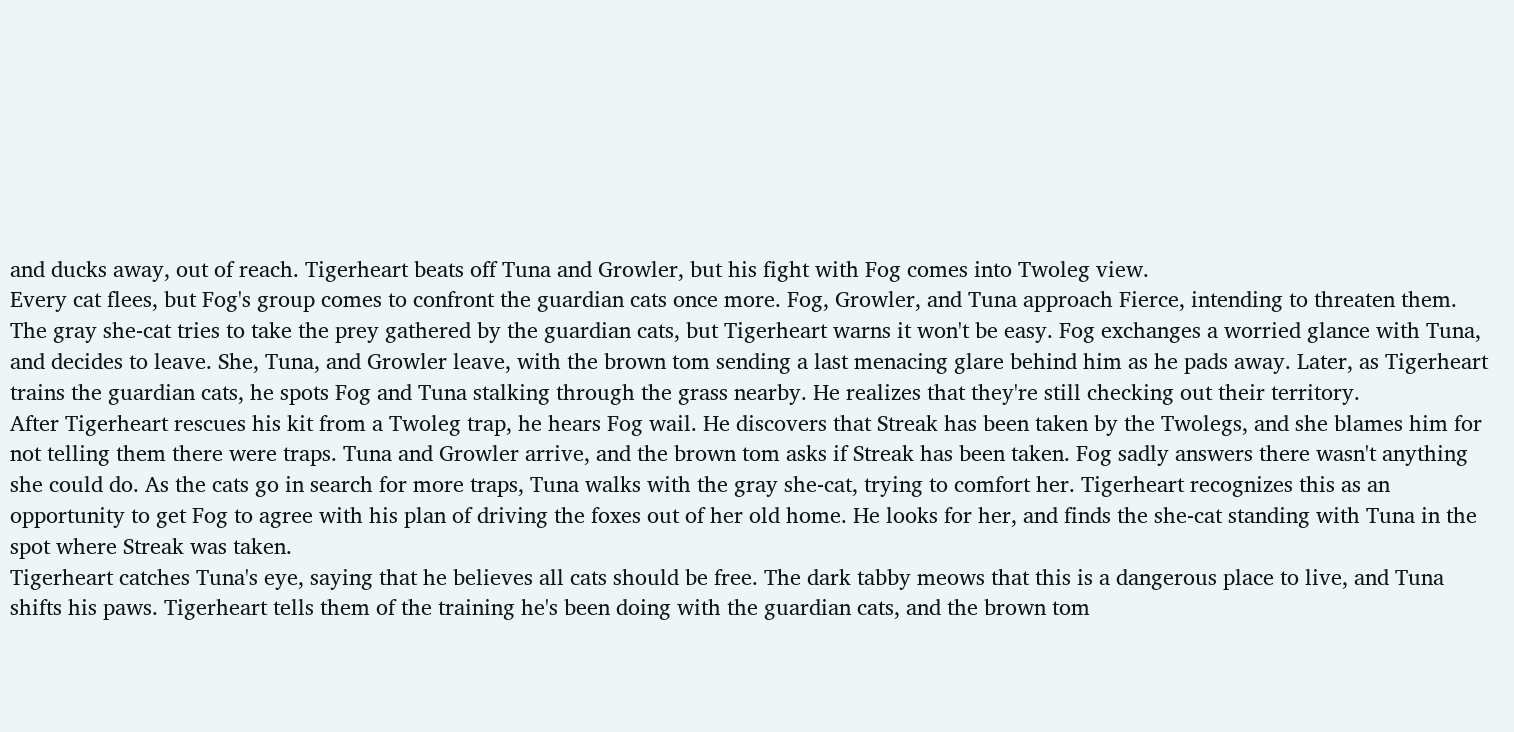and ducks away, out of reach. Tigerheart beats off Tuna and Growler, but his fight with Fog comes into Twoleg view.
Every cat flees, but Fog's group comes to confront the guardian cats once more. Fog, Growler, and Tuna approach Fierce, intending to threaten them. The gray she-cat tries to take the prey gathered by the guardian cats, but Tigerheart warns it won't be easy. Fog exchanges a worried glance with Tuna, and decides to leave. She, Tuna, and Growler leave, with the brown tom sending a last menacing glare behind him as he pads away. Later, as Tigerheart trains the guardian cats, he spots Fog and Tuna stalking through the grass nearby. He realizes that they're still checking out their territory.
After Tigerheart rescues his kit from a Twoleg trap, he hears Fog wail. He discovers that Streak has been taken by the Twolegs, and she blames him for not telling them there were traps. Tuna and Growler arrive, and the brown tom asks if Streak has been taken. Fog sadly answers there wasn't anything she could do. As the cats go in search for more traps, Tuna walks with the gray she-cat, trying to comfort her. Tigerheart recognizes this as an opportunity to get Fog to agree with his plan of driving the foxes out of her old home. He looks for her, and finds the she-cat standing with Tuna in the spot where Streak was taken.
Tigerheart catches Tuna's eye, saying that he believes all cats should be free. The dark tabby meows that this is a dangerous place to live, and Tuna shifts his paws. Tigerheart tells them of the training he's been doing with the guardian cats, and the brown tom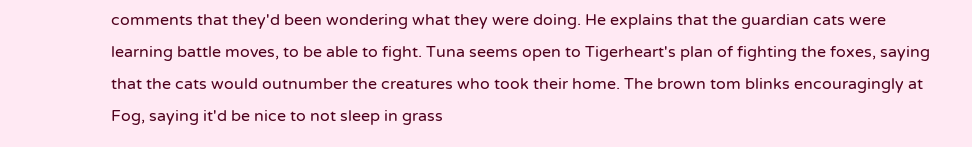comments that they'd been wondering what they were doing. He explains that the guardian cats were learning battle moves, to be able to fight. Tuna seems open to Tigerheart's plan of fighting the foxes, saying that the cats would outnumber the creatures who took their home. The brown tom blinks encouragingly at Fog, saying it'd be nice to not sleep in grass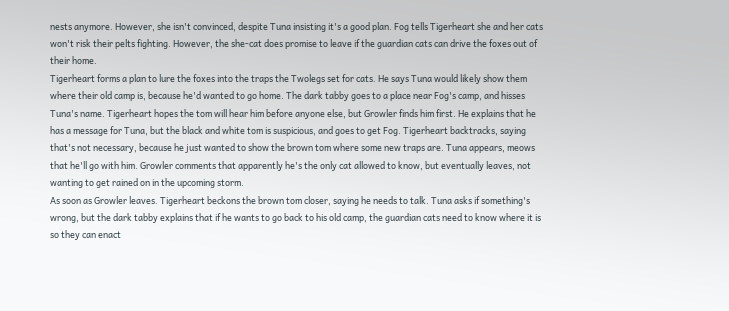nests anymore. However, she isn't convinced, despite Tuna insisting it's a good plan. Fog tells Tigerheart she and her cats won't risk their pelts fighting. However, the she-cat does promise to leave if the guardian cats can drive the foxes out of their home.
Tigerheart forms a plan to lure the foxes into the traps the Twolegs set for cats. He says Tuna would likely show them where their old camp is, because he'd wanted to go home. The dark tabby goes to a place near Fog's camp, and hisses Tuna's name. Tigerheart hopes the tom will hear him before anyone else, but Growler finds him first. He explains that he has a message for Tuna, but the black and white tom is suspicious, and goes to get Fog. Tigerheart backtracks, saying that's not necessary, because he just wanted to show the brown tom where some new traps are. Tuna appears, meows that he'll go with him. Growler comments that apparently he's the only cat allowed to know, but eventually leaves, not wanting to get rained on in the upcoming storm.
As soon as Growler leaves. Tigerheart beckons the brown tom closer, saying he needs to talk. Tuna asks if something's wrong, but the dark tabby explains that if he wants to go back to his old camp, the guardian cats need to know where it is so they can enact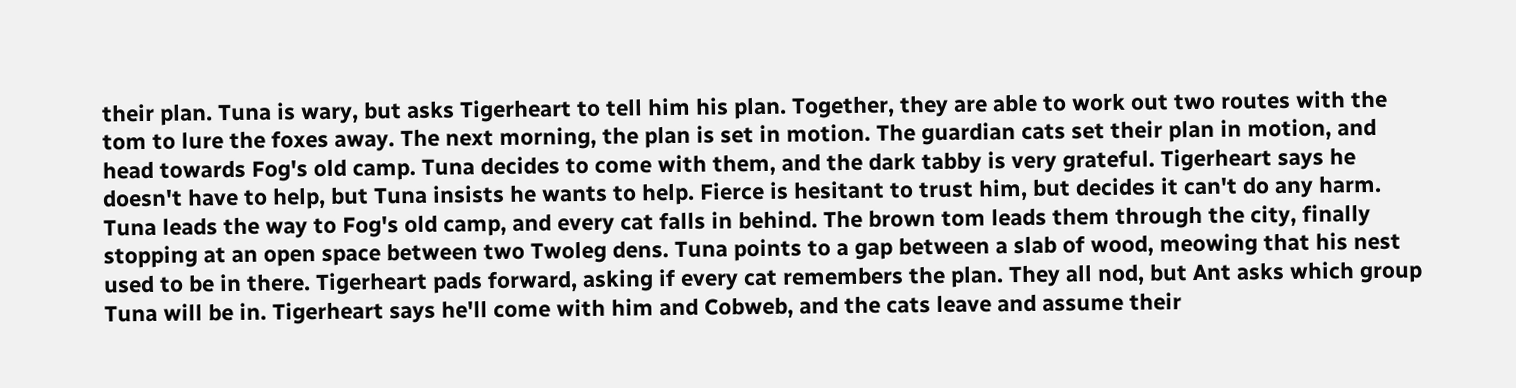their plan. Tuna is wary, but asks Tigerheart to tell him his plan. Together, they are able to work out two routes with the tom to lure the foxes away. The next morning, the plan is set in motion. The guardian cats set their plan in motion, and head towards Fog's old camp. Tuna decides to come with them, and the dark tabby is very grateful. Tigerheart says he doesn't have to help, but Tuna insists he wants to help. Fierce is hesitant to trust him, but decides it can't do any harm.
Tuna leads the way to Fog's old camp, and every cat falls in behind. The brown tom leads them through the city, finally stopping at an open space between two Twoleg dens. Tuna points to a gap between a slab of wood, meowing that his nest used to be in there. Tigerheart pads forward, asking if every cat remembers the plan. They all nod, but Ant asks which group Tuna will be in. Tigerheart says he'll come with him and Cobweb, and the cats leave and assume their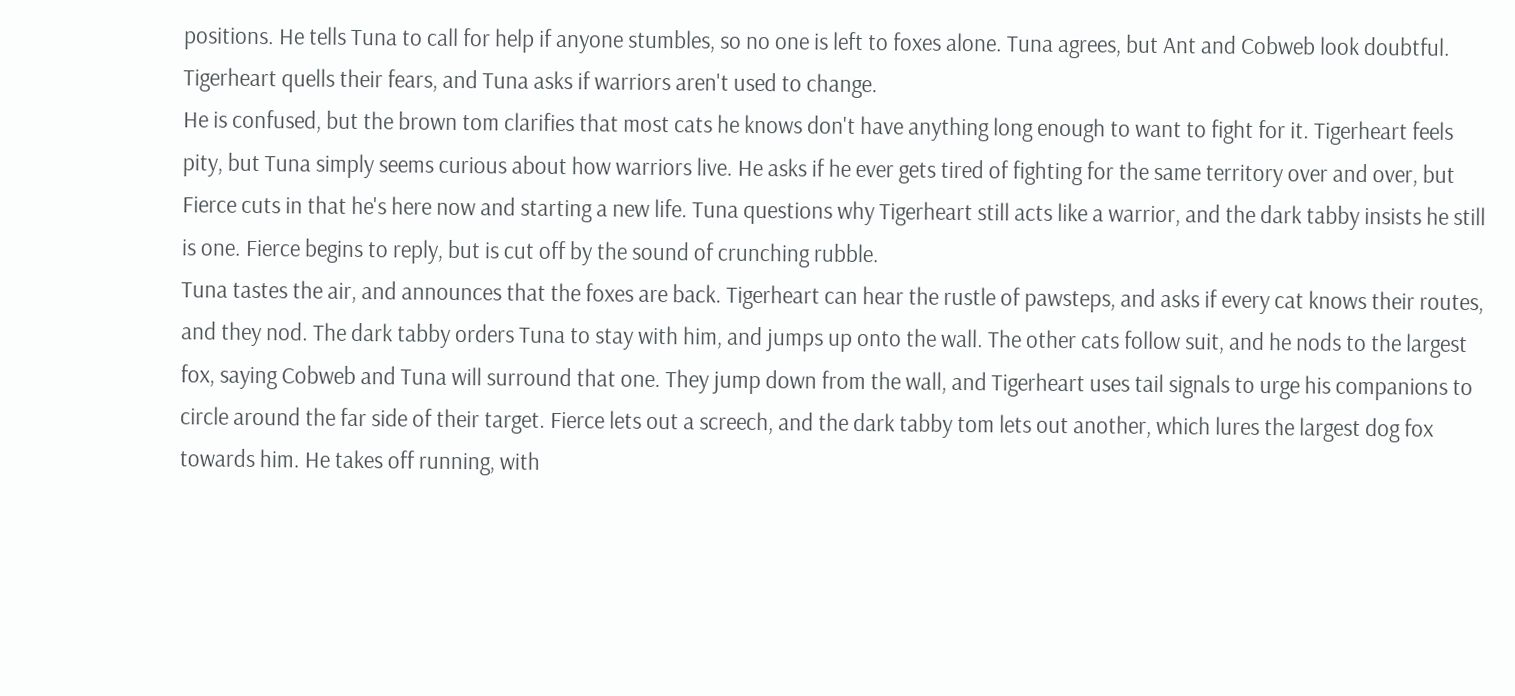positions. He tells Tuna to call for help if anyone stumbles, so no one is left to foxes alone. Tuna agrees, but Ant and Cobweb look doubtful. Tigerheart quells their fears, and Tuna asks if warriors aren't used to change.
He is confused, but the brown tom clarifies that most cats he knows don't have anything long enough to want to fight for it. Tigerheart feels pity, but Tuna simply seems curious about how warriors live. He asks if he ever gets tired of fighting for the same territory over and over, but Fierce cuts in that he's here now and starting a new life. Tuna questions why Tigerheart still acts like a warrior, and the dark tabby insists he still is one. Fierce begins to reply, but is cut off by the sound of crunching rubble.
Tuna tastes the air, and announces that the foxes are back. Tigerheart can hear the rustle of pawsteps, and asks if every cat knows their routes, and they nod. The dark tabby orders Tuna to stay with him, and jumps up onto the wall. The other cats follow suit, and he nods to the largest fox, saying Cobweb and Tuna will surround that one. They jump down from the wall, and Tigerheart uses tail signals to urge his companions to circle around the far side of their target. Fierce lets out a screech, and the dark tabby tom lets out another, which lures the largest dog fox towards him. He takes off running, with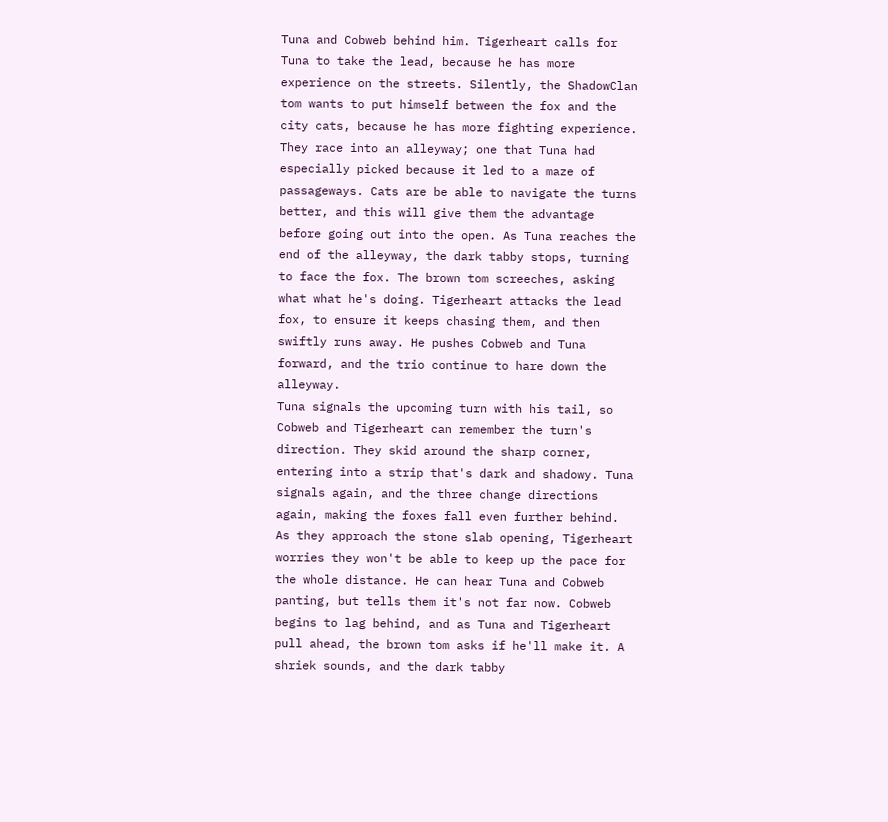Tuna and Cobweb behind him. Tigerheart calls for Tuna to take the lead, because he has more experience on the streets. Silently, the ShadowClan tom wants to put himself between the fox and the city cats, because he has more fighting experience.
They race into an alleyway; one that Tuna had especially picked because it led to a maze of passageways. Cats are be able to navigate the turns better, and this will give them the advantage before going out into the open. As Tuna reaches the end of the alleyway, the dark tabby stops, turning to face the fox. The brown tom screeches, asking what what he's doing. Tigerheart attacks the lead fox, to ensure it keeps chasing them, and then swiftly runs away. He pushes Cobweb and Tuna forward, and the trio continue to hare down the alleyway.
Tuna signals the upcoming turn with his tail, so Cobweb and Tigerheart can remember the turn's direction. They skid around the sharp corner, entering into a strip that's dark and shadowy. Tuna signals again, and the three change directions again, making the foxes fall even further behind. As they approach the stone slab opening, Tigerheart worries they won't be able to keep up the pace for the whole distance. He can hear Tuna and Cobweb panting, but tells them it's not far now. Cobweb begins to lag behind, and as Tuna and Tigerheart pull ahead, the brown tom asks if he'll make it. A shriek sounds, and the dark tabby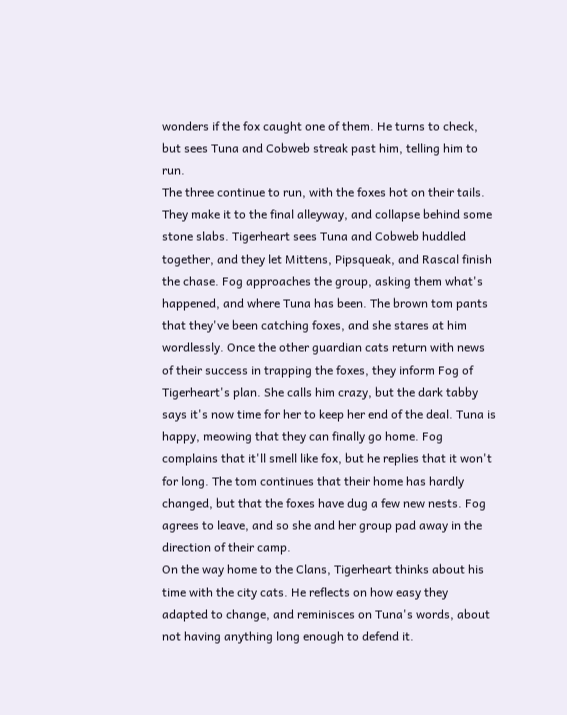wonders if the fox caught one of them. He turns to check, but sees Tuna and Cobweb streak past him, telling him to run.
The three continue to run, with the foxes hot on their tails. They make it to the final alleyway, and collapse behind some stone slabs. Tigerheart sees Tuna and Cobweb huddled together, and they let Mittens, Pipsqueak, and Rascal finish the chase. Fog approaches the group, asking them what's happened, and where Tuna has been. The brown tom pants that they've been catching foxes, and she stares at him wordlessly. Once the other guardian cats return with news of their success in trapping the foxes, they inform Fog of Tigerheart's plan. She calls him crazy, but the dark tabby says it's now time for her to keep her end of the deal. Tuna is happy, meowing that they can finally go home. Fog complains that it'll smell like fox, but he replies that it won't for long. The tom continues that their home has hardly changed, but that the foxes have dug a few new nests. Fog agrees to leave, and so she and her group pad away in the direction of their camp.
On the way home to the Clans, Tigerheart thinks about his time with the city cats. He reflects on how easy they adapted to change, and reminisces on Tuna's words, about not having anything long enough to defend it.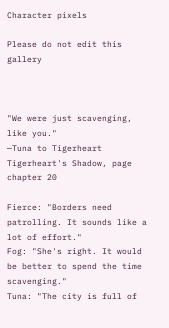Character pixels

Please do not edit this gallery



"We were just scavenging, like you."
—Tuna to Tigerheart Tigerheart's Shadow, page chapter 20

Fierce: "Borders need patrolling. It sounds like a lot of effort."
Fog: "She's right. It would be better to spend the time scavenging."
Tuna: "The city is full of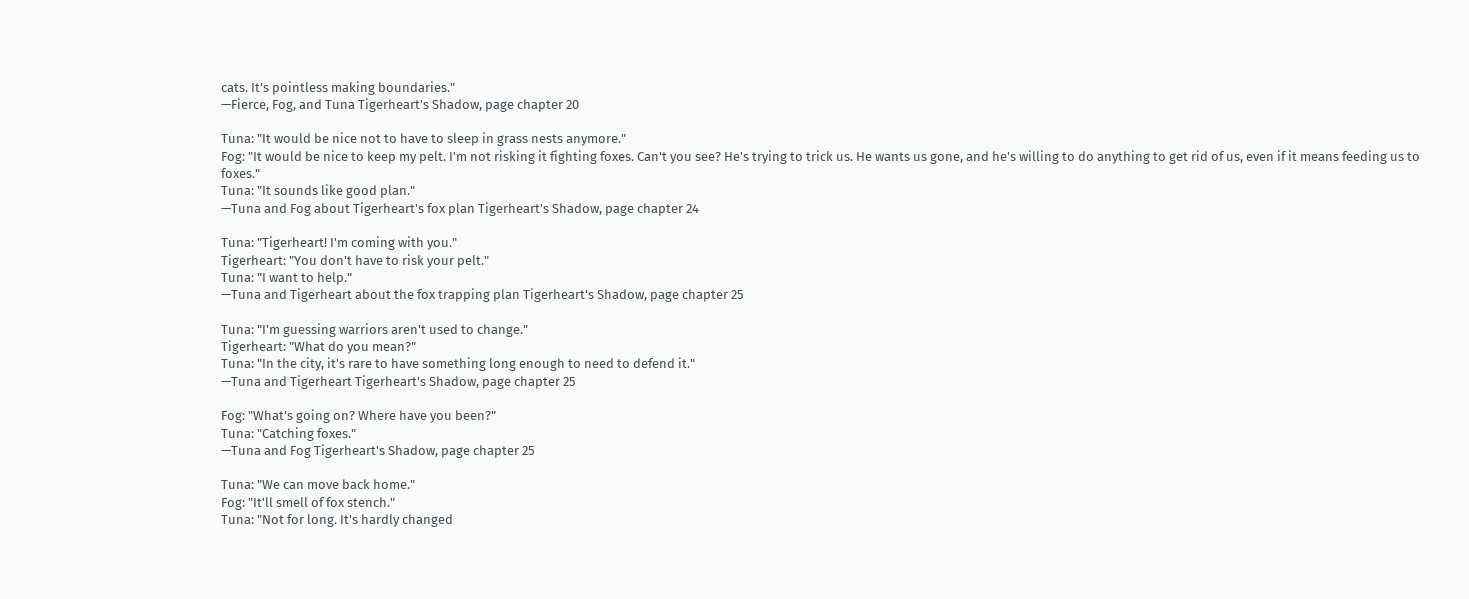cats. It's pointless making boundaries."
—Fierce, Fog, and Tuna Tigerheart's Shadow, page chapter 20

Tuna: "It would be nice not to have to sleep in grass nests anymore."
Fog: "It would be nice to keep my pelt. I'm not risking it fighting foxes. Can't you see? He's trying to trick us. He wants us gone, and he's willing to do anything to get rid of us, even if it means feeding us to foxes."
Tuna: "It sounds like good plan."
—Tuna and Fog about Tigerheart's fox plan Tigerheart's Shadow, page chapter 24

Tuna: "Tigerheart! I'm coming with you."
Tigerheart: "You don't have to risk your pelt."
Tuna: "I want to help."
—Tuna and Tigerheart about the fox trapping plan Tigerheart's Shadow, page chapter 25

Tuna: "I'm guessing warriors aren't used to change."
Tigerheart: "What do you mean?"
Tuna: "In the city, it's rare to have something long enough to need to defend it."
—Tuna and Tigerheart Tigerheart's Shadow, page chapter 25

Fog: "What's going on? Where have you been?"
Tuna: "Catching foxes."
—Tuna and Fog Tigerheart's Shadow, page chapter 25

Tuna: "We can move back home."
Fog: "It'll smell of fox stench."
Tuna: "Not for long. It's hardly changed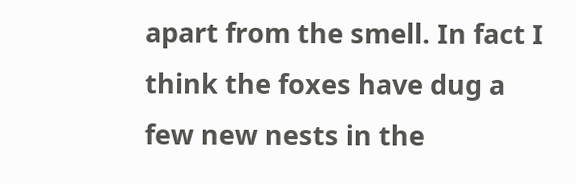apart from the smell. In fact I think the foxes have dug a few new nests in the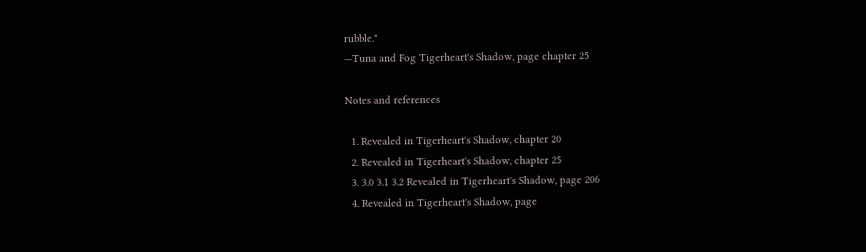rubble."
—Tuna and Fog Tigerheart's Shadow, page chapter 25

Notes and references

  1. Revealed in Tigerheart's Shadow, chapter 20
  2. Revealed in Tigerheart's Shadow, chapter 25
  3. 3.0 3.1 3.2 Revealed in Tigerheart's Shadow, page 206
  4. Revealed in Tigerheart's Shadow, page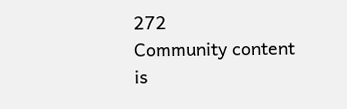272
Community content is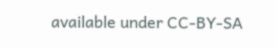available under CC-BY-SA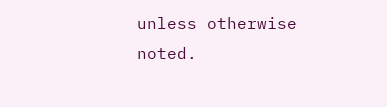unless otherwise noted.